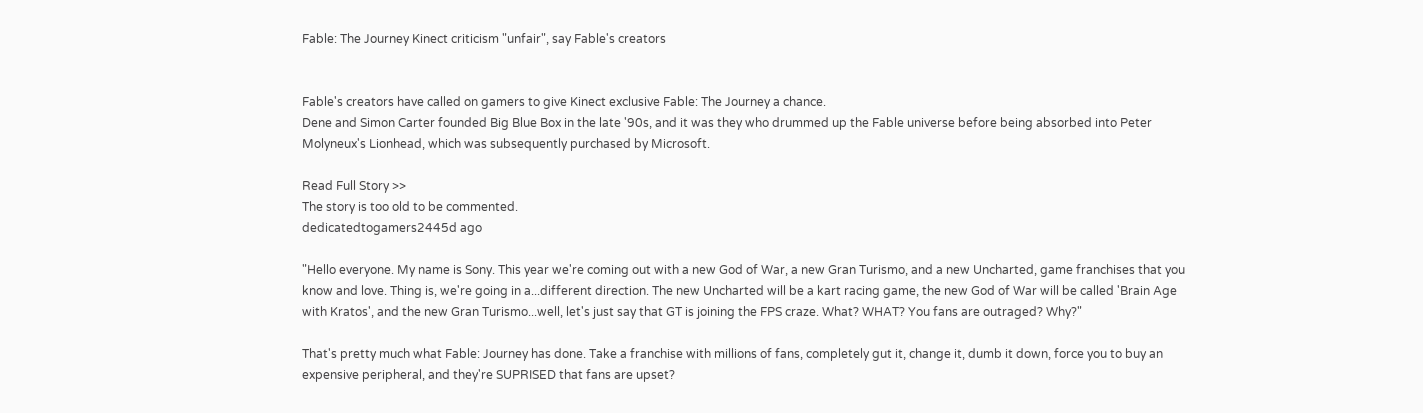Fable: The Journey Kinect criticism "unfair", say Fable's creators


Fable's creators have called on gamers to give Kinect exclusive Fable: The Journey a chance.
Dene and Simon Carter founded Big Blue Box in the late '90s, and it was they who drummed up the Fable universe before being absorbed into Peter Molyneux's Lionhead, which was subsequently purchased by Microsoft.

Read Full Story >>
The story is too old to be commented.
dedicatedtogamers2445d ago

"Hello everyone. My name is Sony. This year we're coming out with a new God of War, a new Gran Turismo, and a new Uncharted, game franchises that you know and love. Thing is, we're going in a...different direction. The new Uncharted will be a kart racing game, the new God of War will be called 'Brain Age with Kratos', and the new Gran Turismo...well, let's just say that GT is joining the FPS craze. What? WHAT? You fans are outraged? Why?"

That's pretty much what Fable: Journey has done. Take a franchise with millions of fans, completely gut it, change it, dumb it down, force you to buy an expensive peripheral, and they're SUPRISED that fans are upset?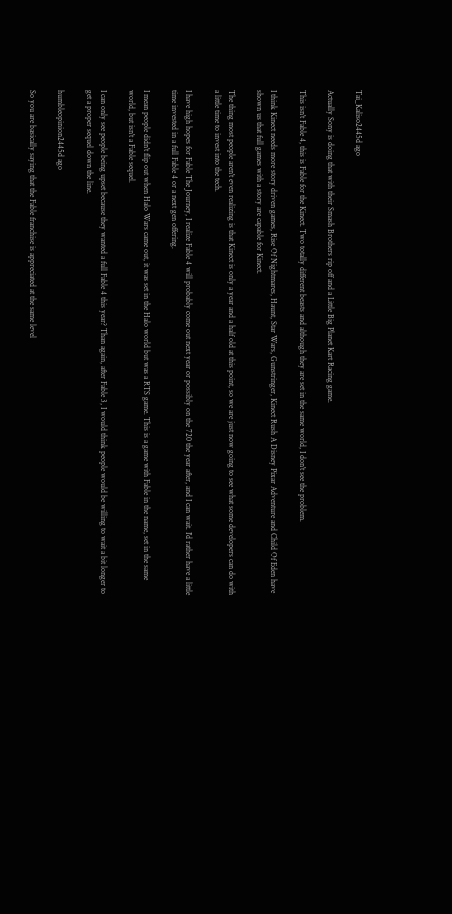Tai_Kaliso2445d ago

Actually Sony is doing that with their Smash Brothers rip off and a Little Big Planet Kart Racing game.

This isn't Fable 4, this is Fable for the Kinect. Two totally different beasts and although they are set in the same world, I don't see the problem.

I think Kinect needs more story driven games, Rise Of Nightmares, Haunt, Star Wars, Gunstringer, Kinect Rush A Disney Pixar Adventure and Child Of Eden have shown us that full games with a story are capable for Kinect.

The thing most people aren't even realizing is that Kinect is only a year and a half old at this point, so we are just now going to see what some developers can do with a little time to invest into the tech.

I have high hopes for Fable The Journey, I realize Fable 4 will probably come out next year or possibly on the 720 the year after, and I can wait. I'd rather have a little time invested in a full Fable 4 or a next gen offering.

I mean people didn't flip out when Halo Wars came out, it was set in the Halo world but was a RTS game. This is a game with Fable in the name, set in the same world, but isn't a Fable sequel.

I can only see people being upset because they wanted a full Fable 4 this year? Than again, after Fable 3, I would think people would be willing to wait a bit longer to get a proper sequel down the line.

humbleopinion2445d ago

So you are basically saying that the Fable franchise is appreciated at the same level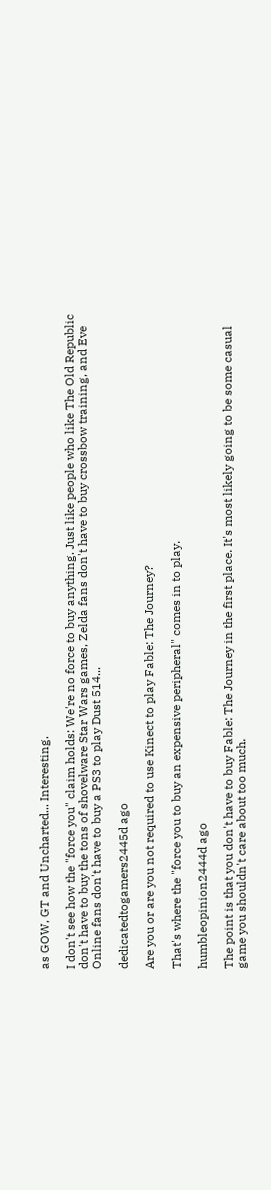as GOW, GT and Uncharted... Interesting.

I don't see how the "force you" claim holds: We're no force to buy anything. Just like people who like The Old Republic don't have to buy the tons of shovelware Star Wars games, Zelda fans don't have to buy crossbow training, and Eve Online fans don't have to buy a PS3 to play Dust 514...

dedicatedtogamers2445d ago

Are you or are you not required to use Kinect to play Fable: The Journey?

That's where the "force you to buy an expensive peripheral" comes in to play.

humbleopinion2444d ago

The point is that you don't have to buy Fable: The Journey in the first place. It's most likely going to be some casual game you shouldn't care about too much.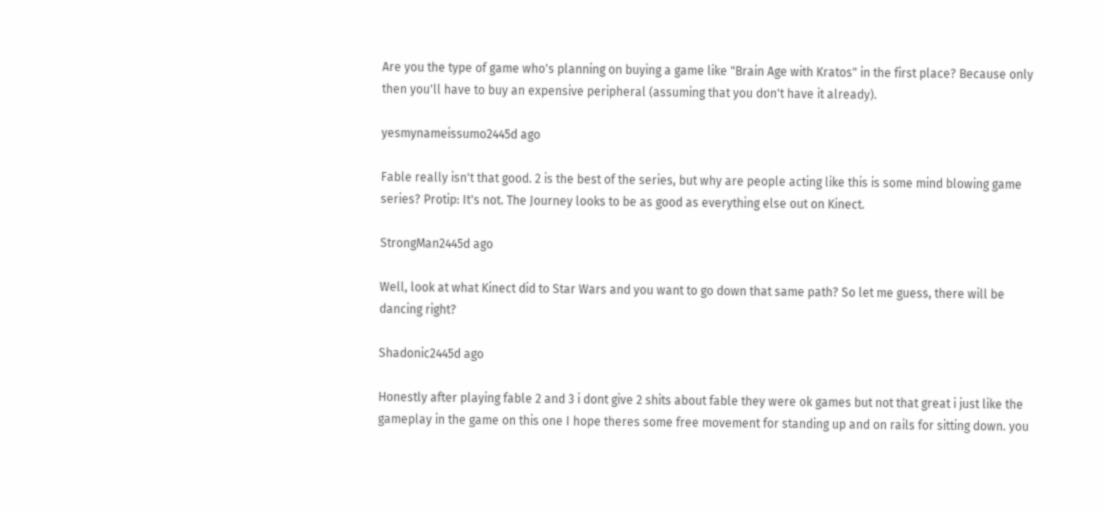Are you the type of game who's planning on buying a game like "Brain Age with Kratos" in the first place? Because only then you'll have to buy an expensive peripheral (assuming that you don't have it already).

yesmynameissumo2445d ago

Fable really isn't that good. 2 is the best of the series, but why are people acting like this is some mind blowing game series? Protip: It's not. The Journey looks to be as good as everything else out on Kinect.

StrongMan2445d ago

Well, look at what Kinect did to Star Wars and you want to go down that same path? So let me guess, there will be dancing right?

Shadonic2445d ago

Honestly after playing fable 2 and 3 i dont give 2 shits about fable they were ok games but not that great i just like the gameplay in the game on this one I hope theres some free movement for standing up and on rails for sitting down. you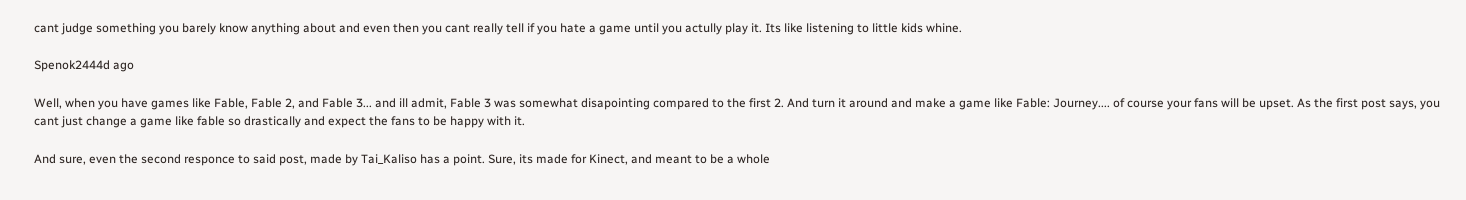cant judge something you barely know anything about and even then you cant really tell if you hate a game until you actully play it. Its like listening to little kids whine.

Spenok2444d ago

Well, when you have games like Fable, Fable 2, and Fable 3... and ill admit, Fable 3 was somewhat disapointing compared to the first 2. And turn it around and make a game like Fable: Journey.... of course your fans will be upset. As the first post says, you cant just change a game like fable so drastically and expect the fans to be happy with it.

And sure, even the second responce to said post, made by Tai_Kaliso has a point. Sure, its made for Kinect, and meant to be a whole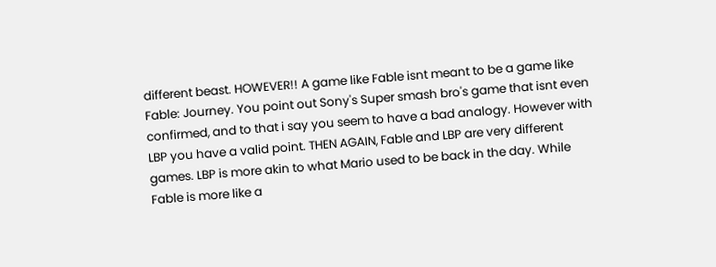different beast. HOWEVER!! A game like Fable isnt meant to be a game like Fable: Journey. You point out Sony's Super smash bro's game that isnt even confirmed, and to that i say you seem to have a bad analogy. However with LBP you have a valid point. THEN AGAIN, Fable and LBP are very different games. LBP is more akin to what Mario used to be back in the day. While Fable is more like a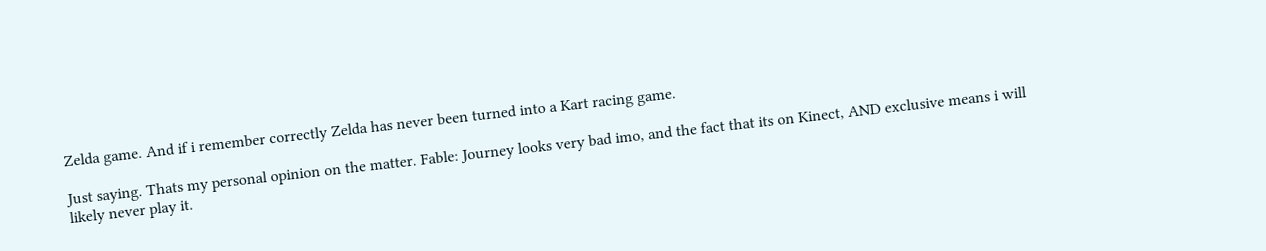Zelda game. And if i remember correctly Zelda has never been turned into a Kart racing game.

Just saying. Thats my personal opinion on the matter. Fable: Journey looks very bad imo, and the fact that its on Kinect, AND exclusive means i will likely never play it.